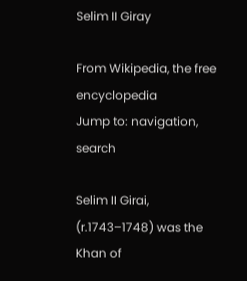Selim II Giray

From Wikipedia, the free encyclopedia
Jump to: navigation, search

Selim II Girai, (r.1743–1748) was the Khan of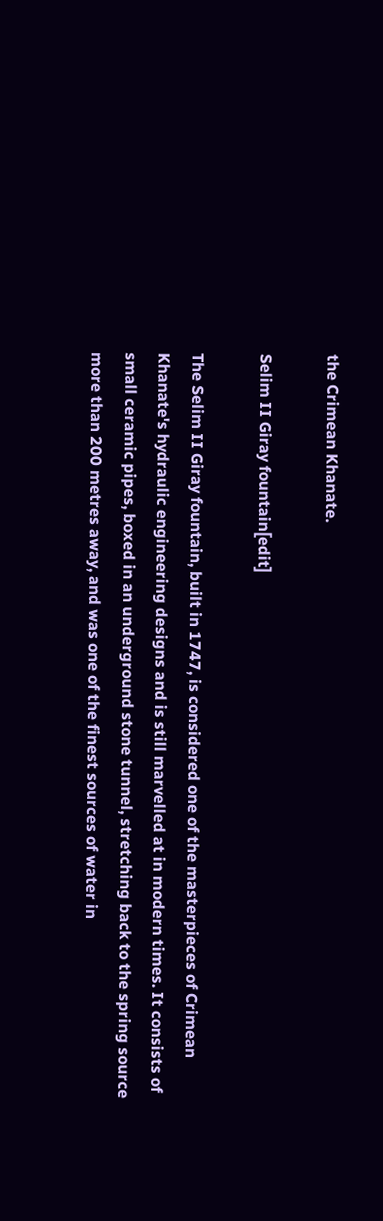the Crimean Khanate.

Selim II Giray fountain[edit]

The Selim II Giray fountain, built in 1747, is considered one of the masterpieces of Crimean Khanate's hydraulic engineering designs and is still marvelled at in modern times. It consists of small ceramic pipes, boxed in an underground stone tunnel, stretching back to the spring source more than 200 metres away, and was one of the finest sources of water in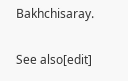Bakhchisaray.

See also[edit]